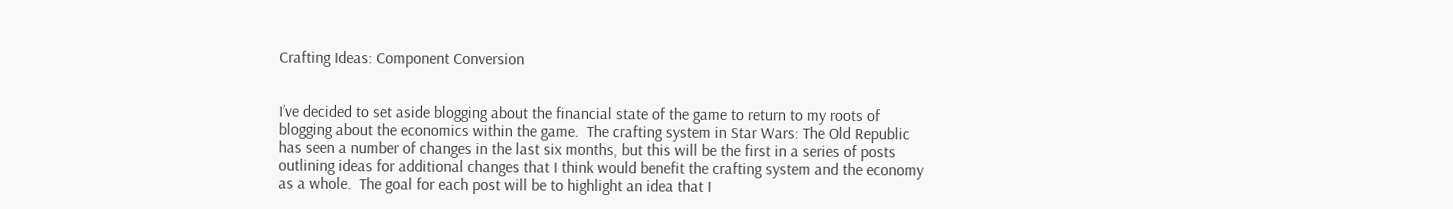Crafting Ideas: Component Conversion


I’ve decided to set aside blogging about the financial state of the game to return to my roots of blogging about the economics within the game.  The crafting system in Star Wars: The Old Republic has seen a number of changes in the last six months, but this will be the first in a series of posts outlining ideas for additional changes that I think would benefit the crafting system and the economy as a whole.  The goal for each post will be to highlight an idea that I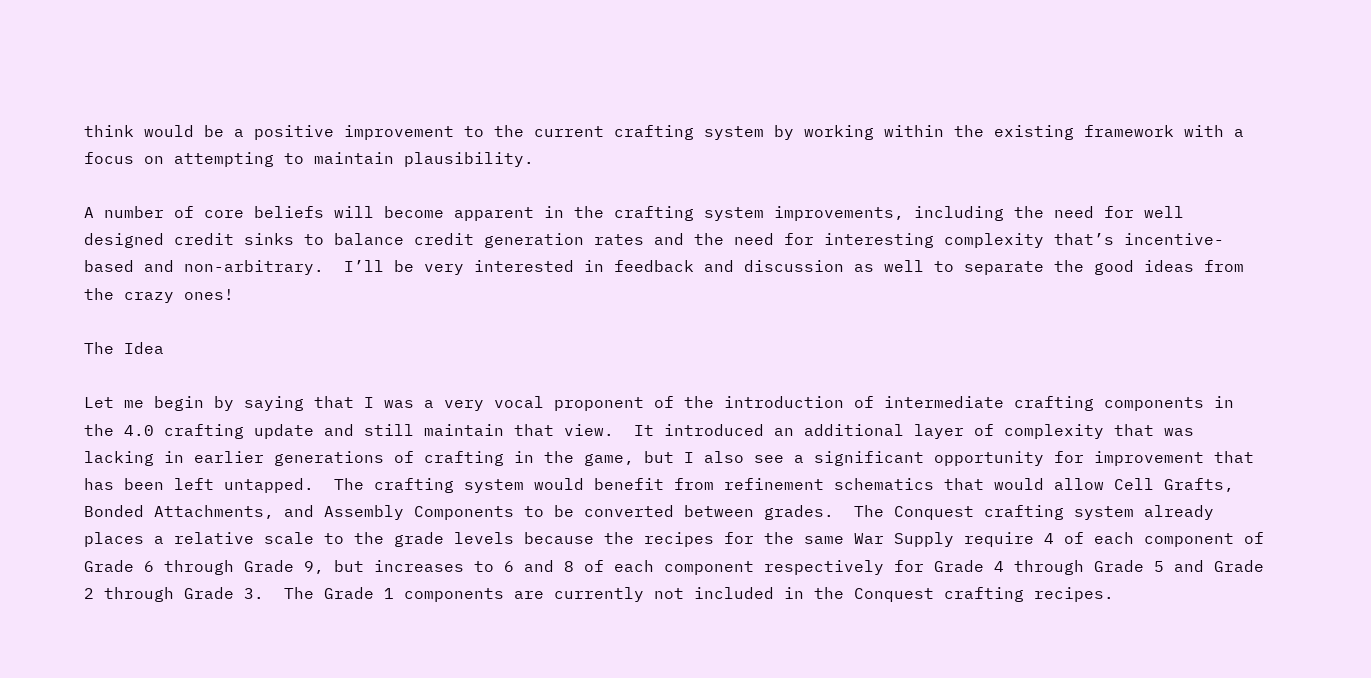think would be a positive improvement to the current crafting system by working within the existing framework with a focus on attempting to maintain plausibility.

A number of core beliefs will become apparent in the crafting system improvements, including the need for well designed credit sinks to balance credit generation rates and the need for interesting complexity that’s incentive-based and non-arbitrary.  I’ll be very interested in feedback and discussion as well to separate the good ideas from the crazy ones!

The Idea

Let me begin by saying that I was a very vocal proponent of the introduction of intermediate crafting components in the 4.0 crafting update and still maintain that view.  It introduced an additional layer of complexity that was lacking in earlier generations of crafting in the game, but I also see a significant opportunity for improvement that has been left untapped.  The crafting system would benefit from refinement schematics that would allow Cell Grafts, Bonded Attachments, and Assembly Components to be converted between grades.  The Conquest crafting system already places a relative scale to the grade levels because the recipes for the same War Supply require 4 of each component of Grade 6 through Grade 9, but increases to 6 and 8 of each component respectively for Grade 4 through Grade 5 and Grade 2 through Grade 3.  The Grade 1 components are currently not included in the Conquest crafting recipes.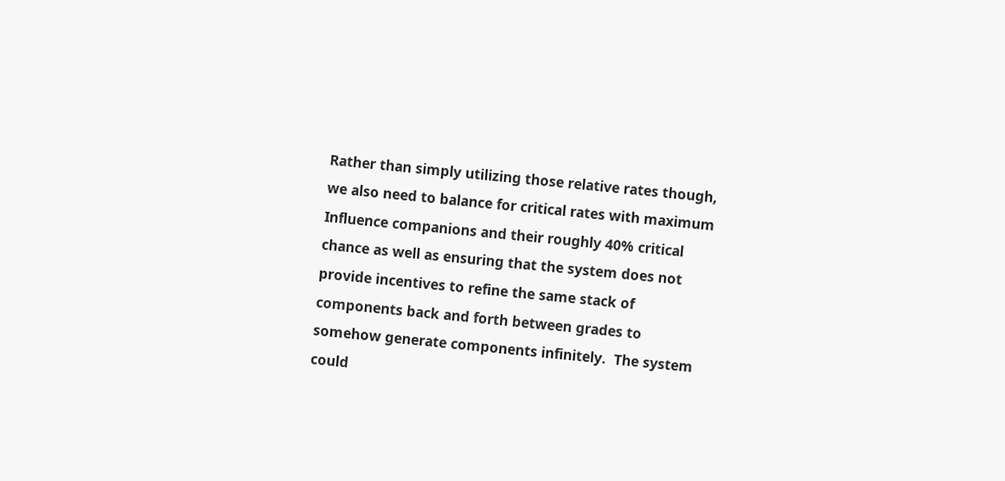Rather than simply utilizing those relative rates though, we also need to balance for critical rates with maximum Influence companions and their roughly 40% critical chance as well as ensuring that the system does not provide incentives to refine the same stack of components back and forth between grades to somehow generate components infinitely.  The system could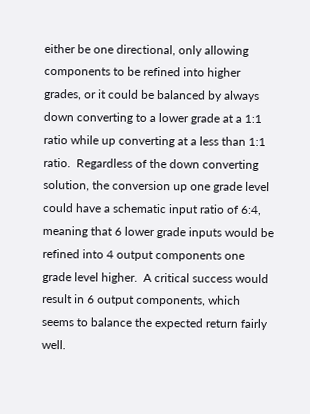either be one directional, only allowing components to be refined into higher grades, or it could be balanced by always down converting to a lower grade at a 1:1 ratio while up converting at a less than 1:1 ratio.  Regardless of the down converting solution, the conversion up one grade level could have a schematic input ratio of 6:4, meaning that 6 lower grade inputs would be refined into 4 output components one grade level higher.  A critical success would result in 6 output components, which seems to balance the expected return fairly well.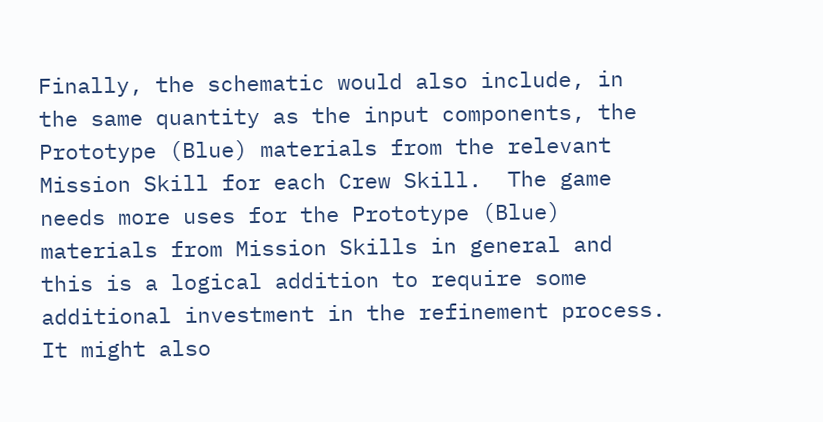Finally, the schematic would also include, in the same quantity as the input components, the Prototype (Blue) materials from the relevant Mission Skill for each Crew Skill.  The game needs more uses for the Prototype (Blue) materials from Mission Skills in general and this is a logical addition to require some additional investment in the refinement process.  It might also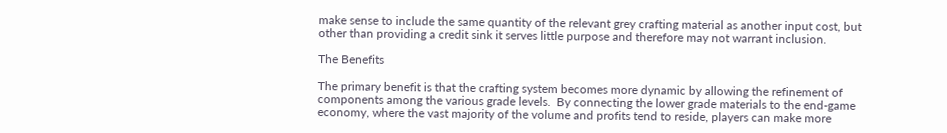make sense to include the same quantity of the relevant grey crafting material as another input cost, but other than providing a credit sink it serves little purpose and therefore may not warrant inclusion.

The Benefits

The primary benefit is that the crafting system becomes more dynamic by allowing the refinement of components among the various grade levels.  By connecting the lower grade materials to the end-game economy, where the vast majority of the volume and profits tend to reside, players can make more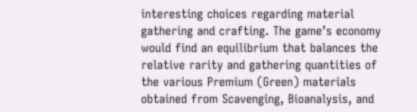interesting choices regarding material gathering and crafting. The game’s economy would find an equilibrium that balances the relative rarity and gathering quantities of the various Premium (Green) materials obtained from Scavenging, Bioanalysis, and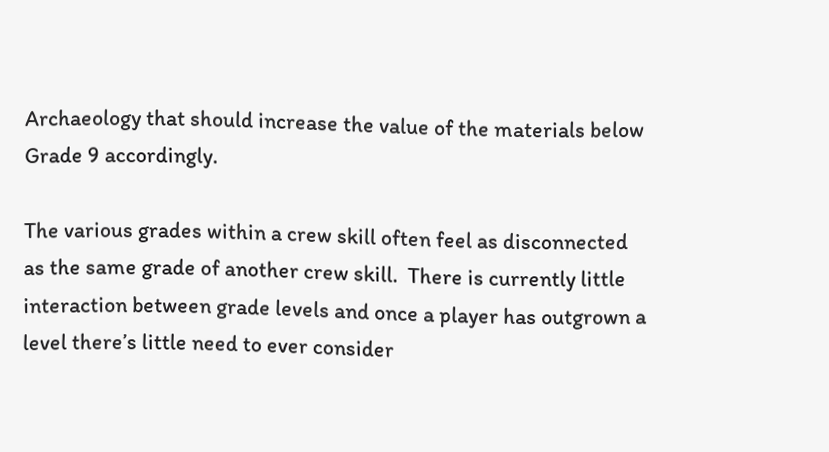Archaeology that should increase the value of the materials below Grade 9 accordingly.

The various grades within a crew skill often feel as disconnected as the same grade of another crew skill.  There is currently little interaction between grade levels and once a player has outgrown a level there’s little need to ever consider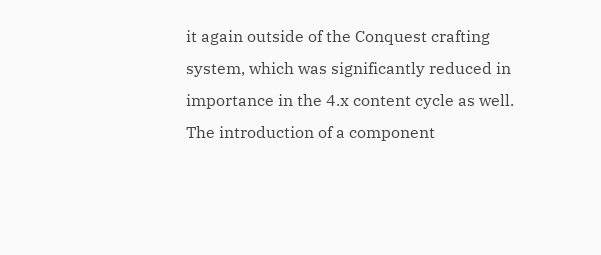it again outside of the Conquest crafting system, which was significantly reduced in importance in the 4.x content cycle as well.  The introduction of a component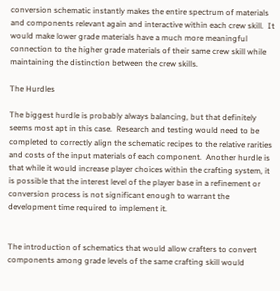conversion schematic instantly makes the entire spectrum of materials and components relevant again and interactive within each crew skill.  It would make lower grade materials have a much more meaningful connection to the higher grade materials of their same crew skill while maintaining the distinction between the crew skills.

The Hurdles

The biggest hurdle is probably always balancing, but that definitely seems most apt in this case.  Research and testing would need to be completed to correctly align the schematic recipes to the relative rarities and costs of the input materials of each component.  Another hurdle is that while it would increase player choices within the crafting system, it is possible that the interest level of the player base in a refinement or conversion process is not significant enough to warrant the development time required to implement it.


The introduction of schematics that would allow crafters to convert components among grade levels of the same crafting skill would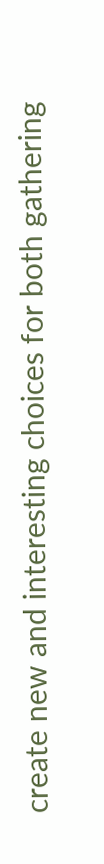create new and interesting choices for both gathering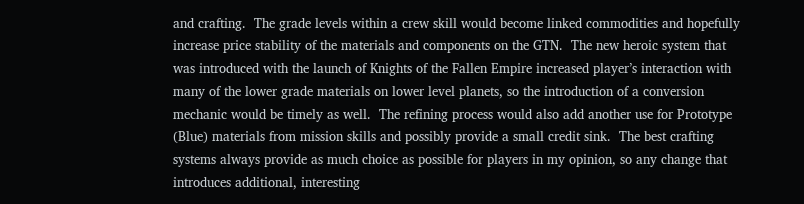and crafting.  The grade levels within a crew skill would become linked commodities and hopefully increase price stability of the materials and components on the GTN.  The new heroic system that was introduced with the launch of Knights of the Fallen Empire increased player’s interaction with many of the lower grade materials on lower level planets, so the introduction of a conversion mechanic would be timely as well.  The refining process would also add another use for Prototype (Blue) materials from mission skills and possibly provide a small credit sink.  The best crafting systems always provide as much choice as possible for players in my opinion, so any change that introduces additional, interesting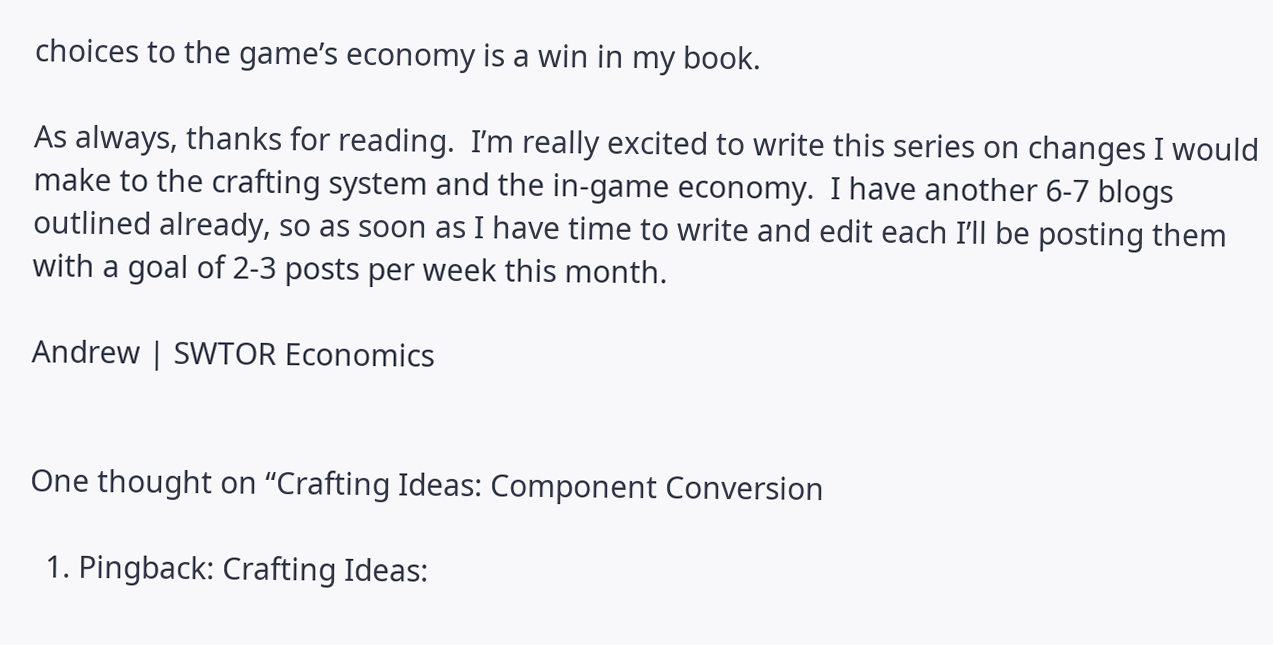choices to the game’s economy is a win in my book.

As always, thanks for reading.  I’m really excited to write this series on changes I would make to the crafting system and the in-game economy.  I have another 6-7 blogs outlined already, so as soon as I have time to write and edit each I’ll be posting them with a goal of 2-3 posts per week this month.

Andrew | SWTOR Economics


One thought on “Crafting Ideas: Component Conversion

  1. Pingback: Crafting Ideas: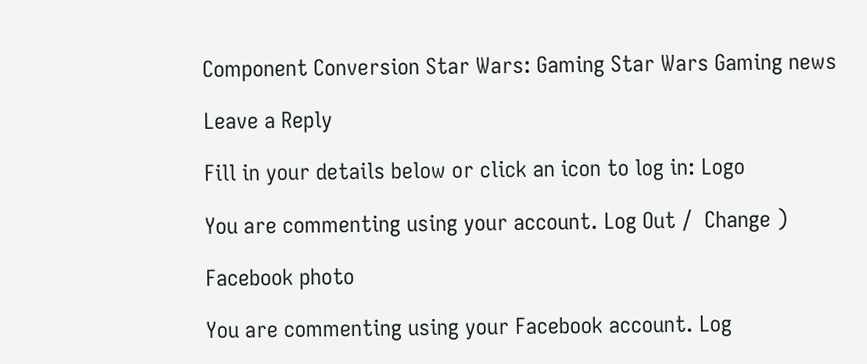Component Conversion Star Wars: Gaming Star Wars Gaming news

Leave a Reply

Fill in your details below or click an icon to log in: Logo

You are commenting using your account. Log Out /  Change )

Facebook photo

You are commenting using your Facebook account. Log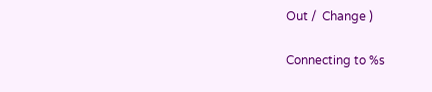Out /  Change )

Connecting to %s